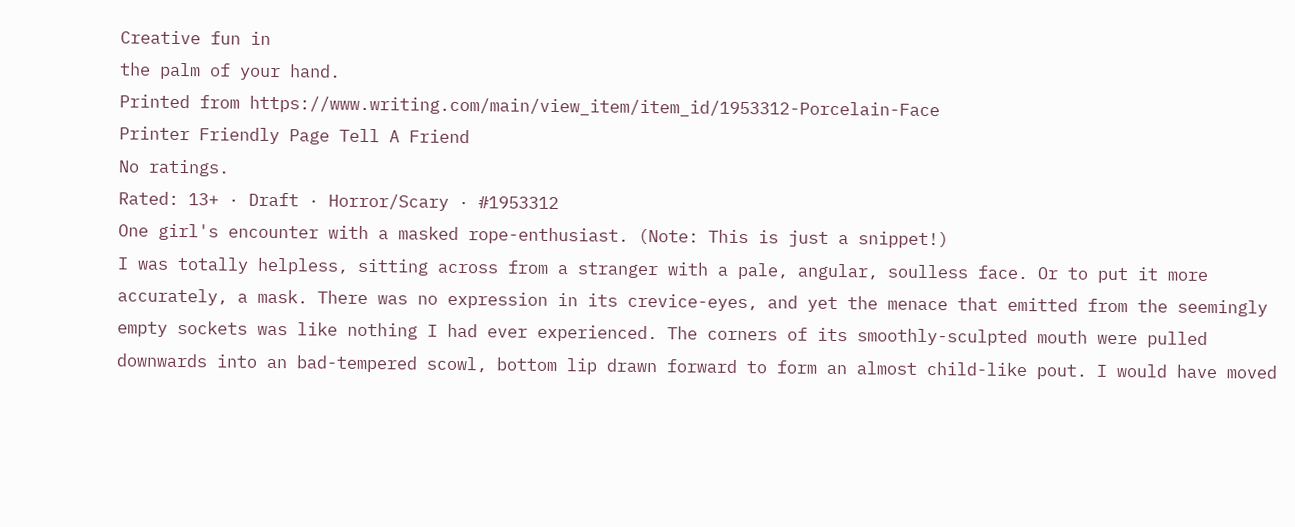Creative fun in
the palm of your hand.
Printed from https://www.writing.com/main/view_item/item_id/1953312-Porcelain-Face
Printer Friendly Page Tell A Friend
No ratings.
Rated: 13+ · Draft · Horror/Scary · #1953312
One girl's encounter with a masked rope-enthusiast. (Note: This is just a snippet!)
I was totally helpless, sitting across from a stranger with a pale, angular, soulless face. Or to put it more accurately, a mask. There was no expression in its crevice-eyes, and yet the menace that emitted from the seemingly empty sockets was like nothing I had ever experienced. The corners of its smoothly-sculpted mouth were pulled downwards into an bad-tempered scowl, bottom lip drawn forward to form an almost child-like pout. I would have moved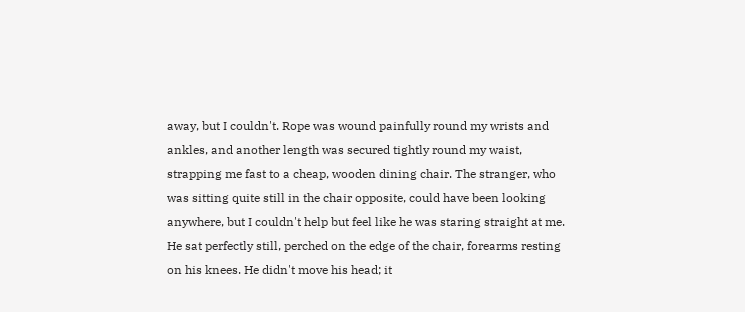away, but I couldn't. Rope was wound painfully round my wrists and ankles, and another length was secured tightly round my waist, strapping me fast to a cheap, wooden dining chair. The stranger, who was sitting quite still in the chair opposite, could have been looking anywhere, but I couldn't help but feel like he was staring straight at me. He sat perfectly still, perched on the edge of the chair, forearms resting on his knees. He didn't move his head; it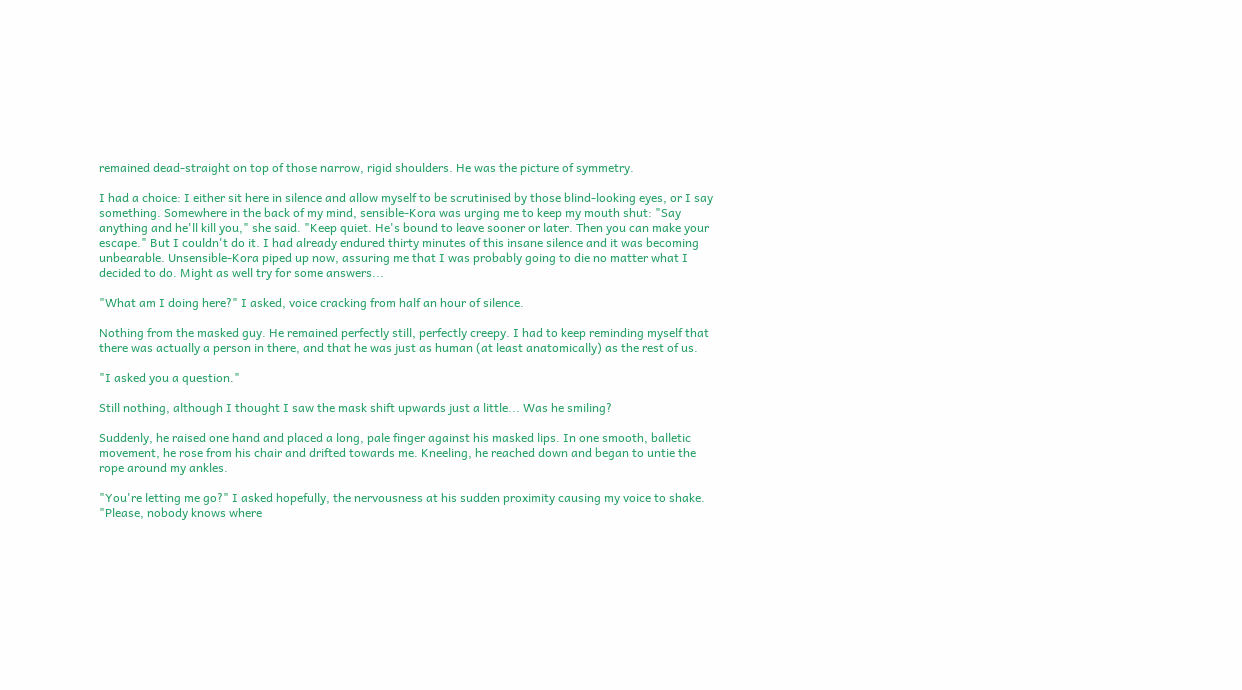remained dead-straight on top of those narrow, rigid shoulders. He was the picture of symmetry.

I had a choice: I either sit here in silence and allow myself to be scrutinised by those blind-looking eyes, or I say something. Somewhere in the back of my mind, sensible-Kora was urging me to keep my mouth shut: "Say anything and he'll kill you," she said. "Keep quiet. He's bound to leave sooner or later. Then you can make your escape." But I couldn't do it. I had already endured thirty minutes of this insane silence and it was becoming unbearable. Unsensible-Kora piped up now, assuring me that I was probably going to die no matter what I decided to do. Might as well try for some answers...

"What am I doing here?" I asked, voice cracking from half an hour of silence.

Nothing from the masked guy. He remained perfectly still, perfectly creepy. I had to keep reminding myself that there was actually a person in there, and that he was just as human (at least anatomically) as the rest of us.

"I asked you a question."

Still nothing, although I thought I saw the mask shift upwards just a little... Was he smiling?

Suddenly, he raised one hand and placed a long, pale finger against his masked lips. In one smooth, balletic movement, he rose from his chair and drifted towards me. Kneeling, he reached down and began to untie the rope around my ankles.

"You're letting me go?" I asked hopefully, the nervousness at his sudden proximity causing my voice to shake. "Please, nobody knows where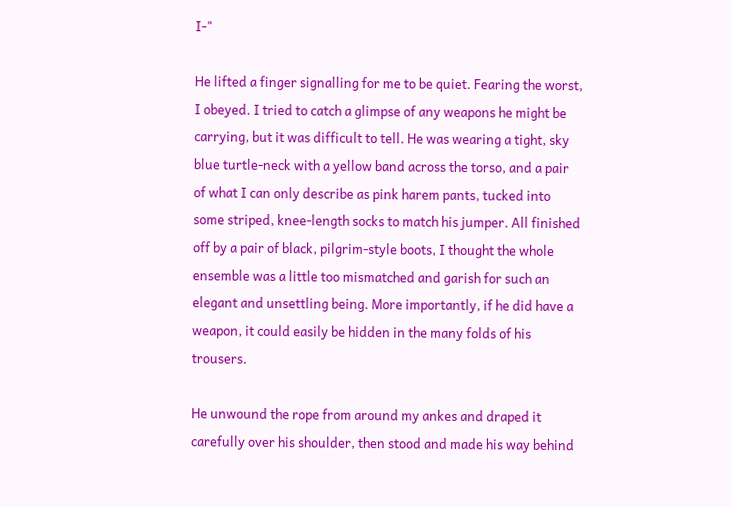I-"

He lifted a finger signalling for me to be quiet. Fearing the worst, I obeyed. I tried to catch a glimpse of any weapons he might be carrying, but it was difficult to tell. He was wearing a tight, sky blue turtle-neck with a yellow band across the torso, and a pair of what I can only describe as pink harem pants, tucked into some striped, knee-length socks to match his jumper. All finished off by a pair of black, pilgrim-style boots, I thought the whole ensemble was a little too mismatched and garish for such an elegant and unsettling being. More importantly, if he did have a weapon, it could easily be hidden in the many folds of his trousers.

He unwound the rope from around my ankes and draped it carefully over his shoulder, then stood and made his way behind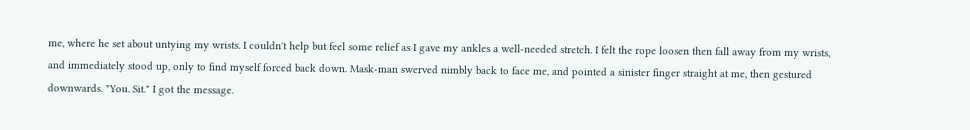me, where he set about untying my wrists. I couldn't help but feel some relief as I gave my ankles a well-needed stretch. I felt the rope loosen then fall away from my wrists, and immediately stood up, only to find myself forced back down. Mask-man swerved nimbly back to face me, and pointed a sinister finger straight at me, then gestured downwards. "You. Sit." I got the message.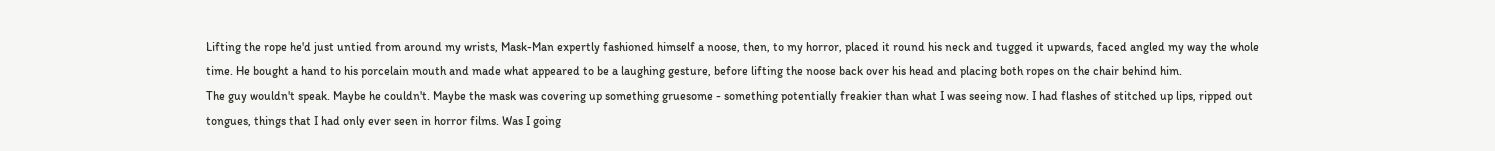Lifting the rope he'd just untied from around my wrists, Mask-Man expertly fashioned himself a noose, then, to my horror, placed it round his neck and tugged it upwards, faced angled my way the whole time. He bought a hand to his porcelain mouth and made what appeared to be a laughing gesture, before lifting the noose back over his head and placing both ropes on the chair behind him.
The guy wouldn't speak. Maybe he couldn't. Maybe the mask was covering up something gruesome - something potentially freakier than what I was seeing now. I had flashes of stitched up lips, ripped out tongues, things that I had only ever seen in horror films. Was I going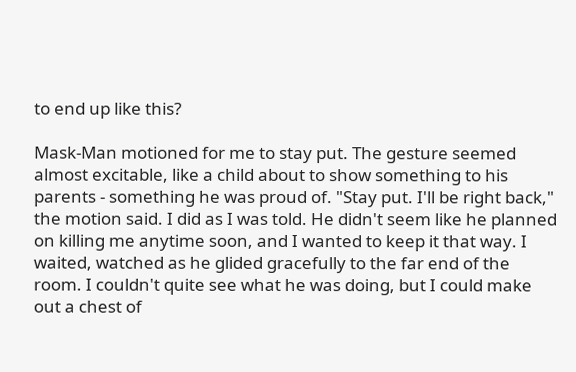to end up like this?

Mask-Man motioned for me to stay put. The gesture seemed almost excitable, like a child about to show something to his parents - something he was proud of. "Stay put. I'll be right back," the motion said. I did as I was told. He didn't seem like he planned on killing me anytime soon, and I wanted to keep it that way. I waited, watched as he glided gracefully to the far end of the room. I couldn't quite see what he was doing, but I could make out a chest of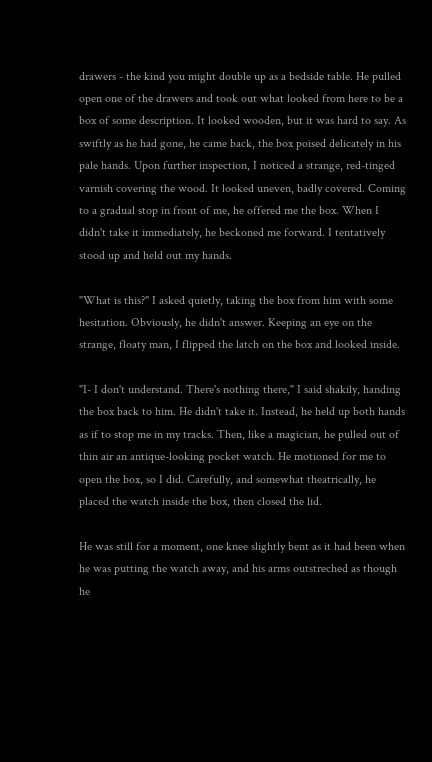drawers - the kind you might double up as a bedside table. He pulled open one of the drawers and took out what looked from here to be a box of some description. It looked wooden, but it was hard to say. As swiftly as he had gone, he came back, the box poised delicately in his pale hands. Upon further inspection, I noticed a strange, red-tinged varnish covering the wood. It looked uneven, badly covered. Coming to a gradual stop in front of me, he offered me the box. When I didn't take it immediately, he beckoned me forward. I tentatively stood up and held out my hands.

"What is this?" I asked quietly, taking the box from him with some hesitation. Obviously, he didn't answer. Keeping an eye on the strange, floaty man, I flipped the latch on the box and looked inside.

"I- I don't understand. There's nothing there," I said shakily, handing the box back to him. He didn't take it. Instead, he held up both hands as if to stop me in my tracks. Then, like a magician, he pulled out of thin air an antique-looking pocket watch. He motioned for me to open the box, so I did. Carefully, and somewhat theatrically, he placed the watch inside the box, then closed the lid.

He was still for a moment, one knee slightly bent as it had been when he was putting the watch away, and his arms outstreched as though he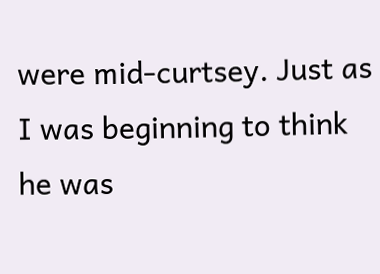were mid-curtsey. Just as I was beginning to think he was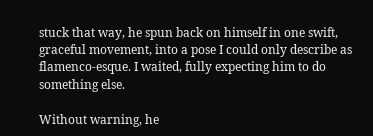stuck that way, he spun back on himself in one swift, graceful movement, into a pose I could only describe as flamenco-esque. I waited, fully expecting him to do something else.

Without warning, he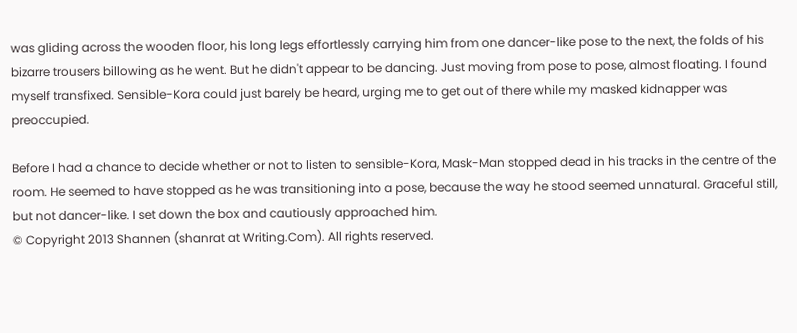was gliding across the wooden floor, his long legs effortlessly carrying him from one dancer-like pose to the next, the folds of his bizarre trousers billowing as he went. But he didn't appear to be dancing. Just moving from pose to pose, almost floating. I found myself transfixed. Sensible-Kora could just barely be heard, urging me to get out of there while my masked kidnapper was preoccupied.

Before I had a chance to decide whether or not to listen to sensible-Kora, Mask-Man stopped dead in his tracks in the centre of the room. He seemed to have stopped as he was transitioning into a pose, because the way he stood seemed unnatural. Graceful still, but not dancer-like. I set down the box and cautiously approached him.
© Copyright 2013 Shannen (shanrat at Writing.Com). All rights reserved.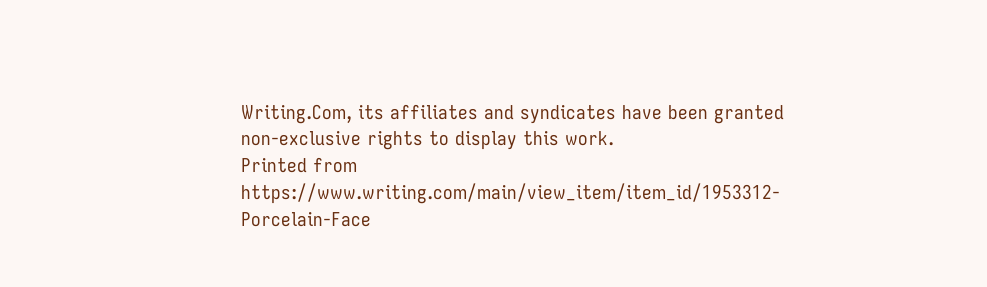Writing.Com, its affiliates and syndicates have been granted non-exclusive rights to display this work.
Printed from https://www.writing.com/main/view_item/item_id/1953312-Porcelain-Face